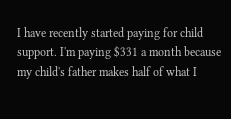I have recently started paying for child support. I'm paying $331 a month because my child's father makes half of what I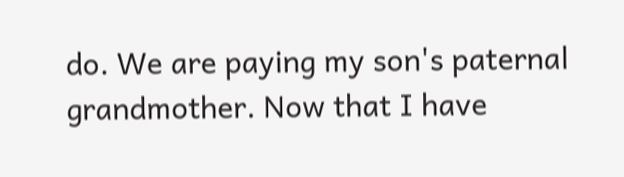do. We are paying my son's paternal grandmother. Now that I have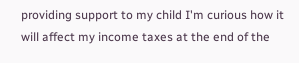providing support to my child I'm curious how it will affect my income taxes at the end of the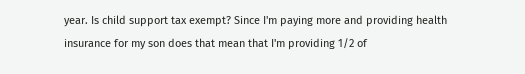year. Is child support tax exempt? Since I'm paying more and providing health insurance for my son does that mean that I'm providing 1/2 of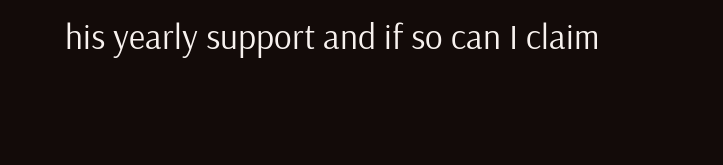his yearly support and if so can I claim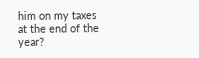him on my taxes at the end of the year?